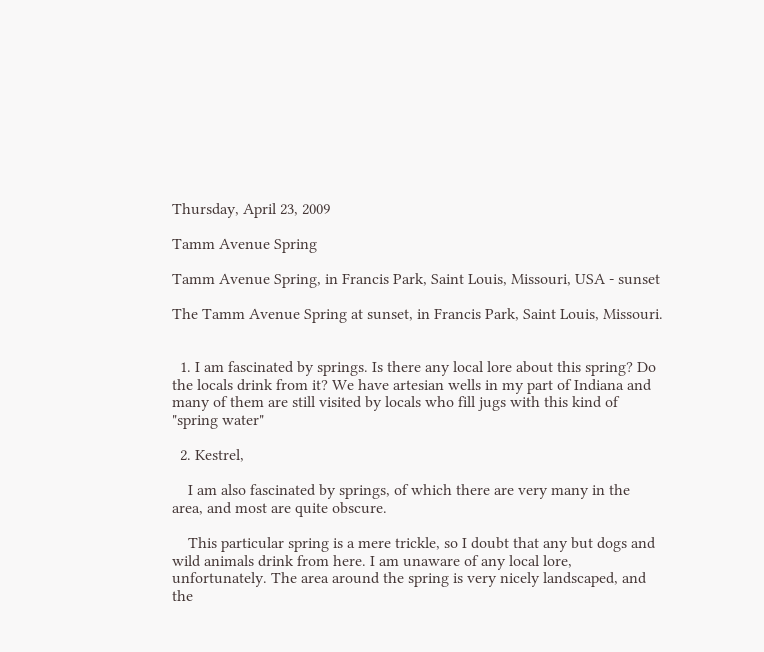Thursday, April 23, 2009

Tamm Avenue Spring

Tamm Avenue Spring, in Francis Park, Saint Louis, Missouri, USA - sunset

The Tamm Avenue Spring at sunset, in Francis Park, Saint Louis, Missouri.


  1. I am fascinated by springs. Is there any local lore about this spring? Do the locals drink from it? We have artesian wells in my part of Indiana and many of them are still visited by locals who fill jugs with this kind of "spring water"

  2. Kestrel,

    I am also fascinated by springs, of which there are very many in the area, and most are quite obscure.

    This particular spring is a mere trickle, so I doubt that any but dogs and wild animals drink from here. I am unaware of any local lore, unfortunately. The area around the spring is very nicely landscaped, and the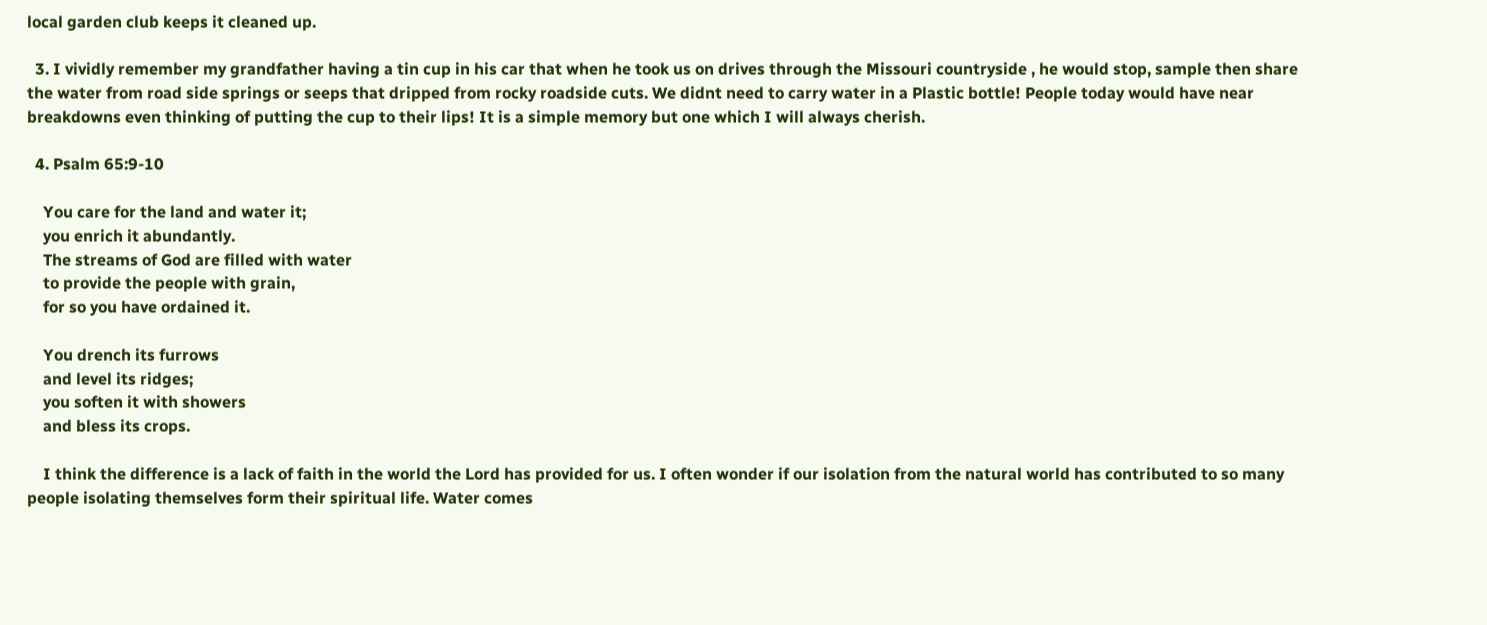local garden club keeps it cleaned up.

  3. I vividly remember my grandfather having a tin cup in his car that when he took us on drives through the Missouri countryside , he would stop, sample then share the water from road side springs or seeps that dripped from rocky roadside cuts. We didnt need to carry water in a Plastic bottle! People today would have near breakdowns even thinking of putting the cup to their lips! It is a simple memory but one which I will always cherish.

  4. Psalm 65:9-10

    You care for the land and water it;
    you enrich it abundantly.
    The streams of God are filled with water
    to provide the people with grain,
    for so you have ordained it.

    You drench its furrows
    and level its ridges;
    you soften it with showers
    and bless its crops.

    I think the difference is a lack of faith in the world the Lord has provided for us. I often wonder if our isolation from the natural world has contributed to so many people isolating themselves form their spiritual life. Water comes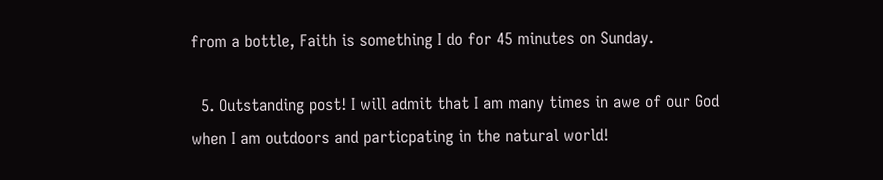from a bottle, Faith is something I do for 45 minutes on Sunday.

  5. Outstanding post! I will admit that I am many times in awe of our God when I am outdoors and particpating in the natural world!